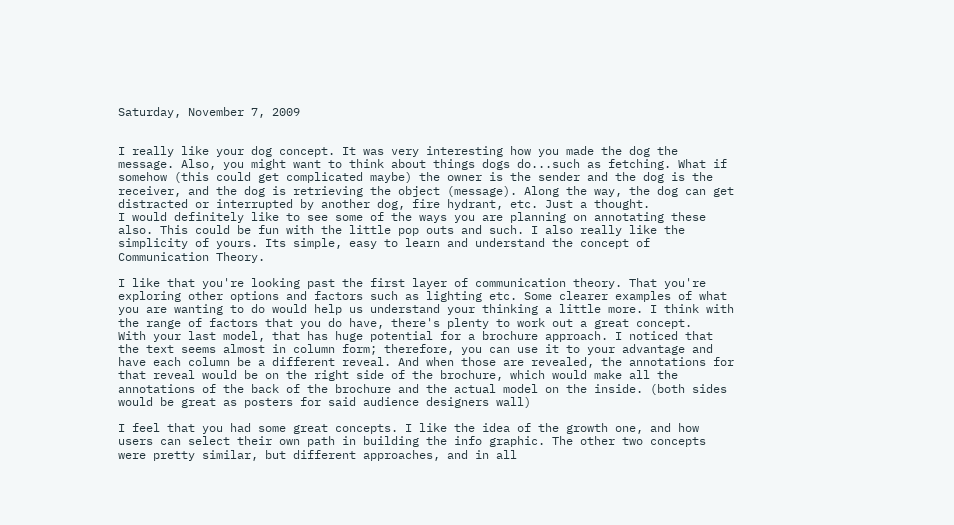Saturday, November 7, 2009


I really like your dog concept. It was very interesting how you made the dog the message. Also, you might want to think about things dogs do...such as fetching. What if somehow (this could get complicated maybe) the owner is the sender and the dog is the receiver, and the dog is retrieving the object (message). Along the way, the dog can get distracted or interrupted by another dog, fire hydrant, etc. Just a thought.
I would definitely like to see some of the ways you are planning on annotating these also. This could be fun with the little pop outs and such. I also really like the simplicity of yours. Its simple, easy to learn and understand the concept of Communication Theory.

I like that you're looking past the first layer of communication theory. That you're exploring other options and factors such as lighting etc. Some clearer examples of what you are wanting to do would help us understand your thinking a little more. I think with the range of factors that you do have, there's plenty to work out a great concept.
With your last model, that has huge potential for a brochure approach. I noticed that the text seems almost in column form; therefore, you can use it to your advantage and have each column be a different reveal. And when those are revealed, the annotations for that reveal would be on the right side of the brochure, which would make all the annotations of the back of the brochure and the actual model on the inside. (both sides would be great as posters for said audience designers wall)

I feel that you had some great concepts. I like the idea of the growth one, and how users can select their own path in building the info graphic. The other two concepts were pretty similar, but different approaches, and in all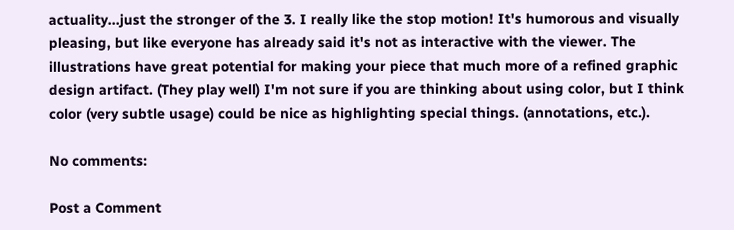actuality...just the stronger of the 3. I really like the stop motion! It's humorous and visually pleasing, but like everyone has already said it's not as interactive with the viewer. The illustrations have great potential for making your piece that much more of a refined graphic design artifact. (They play well) I'm not sure if you are thinking about using color, but I think color (very subtle usage) could be nice as highlighting special things. (annotations, etc.).

No comments:

Post a Comment